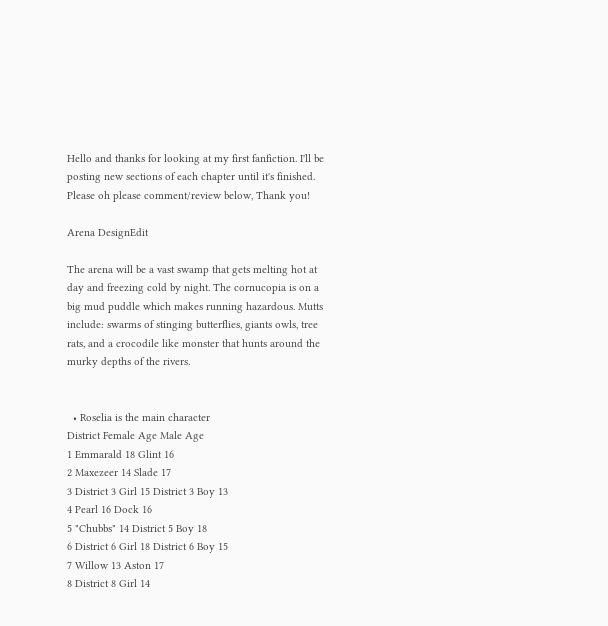Hello and thanks for looking at my first fanfiction. I'll be posting new sections of each chapter until it's finished. Please oh please comment/review below, Thank you!

Arena DesignEdit

The arena will be a vast swamp that gets melting hot at day and freezing cold by night. The cornucopia is on a big mud puddle which makes running hazardous. Mutts include: swarms of stinging butterflies, giants owls, tree rats, and a crocodile like monster that hunts around the murky depths of the rivers.


  • Roselia is the main character
District Female Age Male Age
1 Emmarald 18 Glint 16
2 Maxezeer 14 Slade 17
3 District 3 Girl 15 District 3 Boy 13
4 Pearl 16 Dock 16
5 "Chubbs" 14 District 5 Boy 18
6 District 6 Girl 18 District 6 Boy 15
7 Willow 13 Aston 17
8 District 8 Girl 14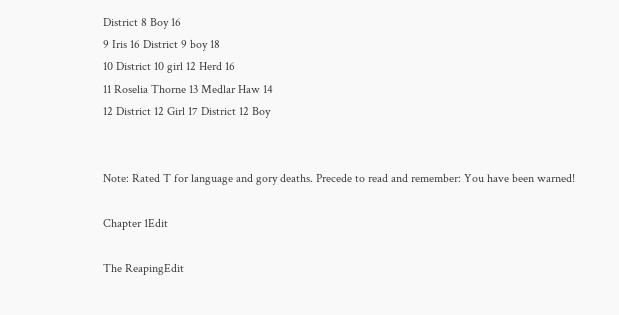District 8 Boy 16
9 Iris 16 District 9 boy 18
10 District 10 girl 12 Herd 16
11 Roselia Thorne 13 Medlar Haw 14
12 District 12 Girl 17 District 12 Boy


Note: Rated T for language and gory deaths. Precede to read and remember: You have been warned!

Chapter 1Edit

The ReapingEdit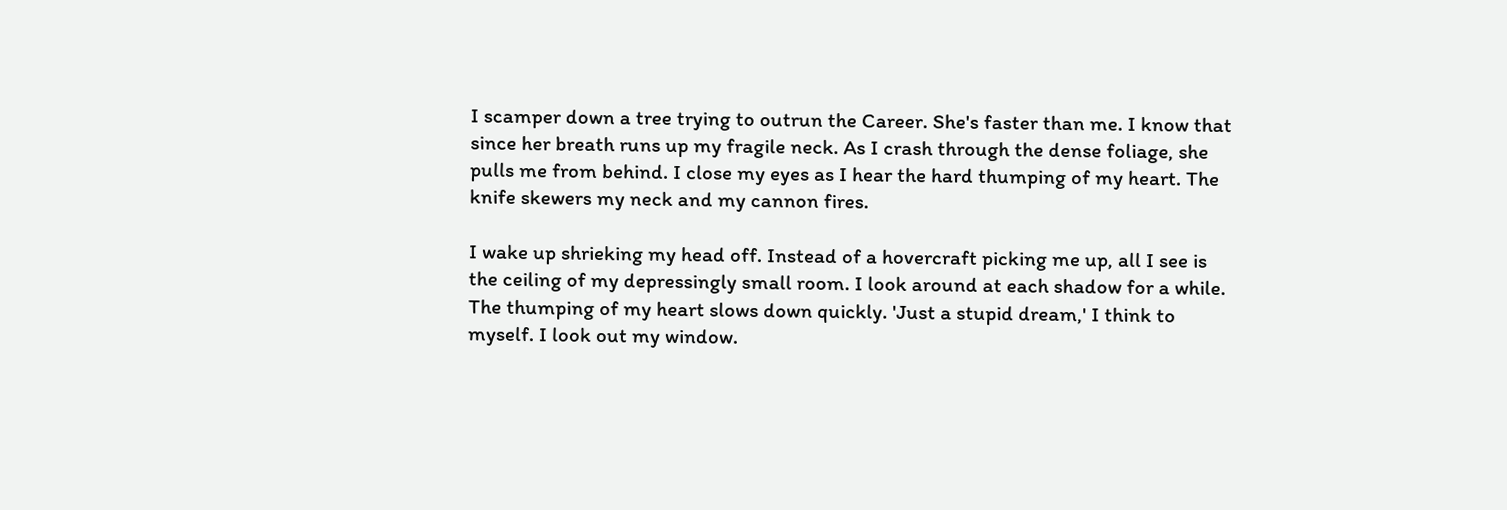I scamper down a tree trying to outrun the Career. She's faster than me. I know that since her breath runs up my fragile neck. As I crash through the dense foliage, she pulls me from behind. I close my eyes as I hear the hard thumping of my heart. The knife skewers my neck and my cannon fires.

I wake up shrieking my head off. Instead of a hovercraft picking me up, all I see is the ceiling of my depressingly small room. I look around at each shadow for a while. The thumping of my heart slows down quickly. 'Just a stupid dream,' I think to myself. I look out my window.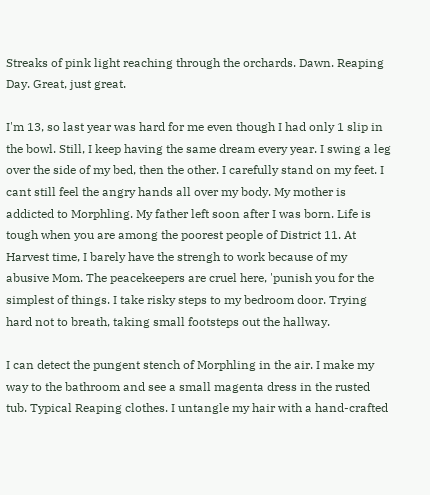Streaks of pink light reaching through the orchards. Dawn. Reaping Day. Great, just great.

I'm 13, so last year was hard for me even though I had only 1 slip in the bowl. Still, I keep having the same dream every year. I swing a leg over the side of my bed, then the other. I carefully stand on my feet. I cant still feel the angry hands all over my body. My mother is addicted to Morphling. My father left soon after I was born. Life is tough when you are among the poorest people of District 11. At Harvest time, I barely have the strengh to work because of my abusive Mom. The peacekeepers are cruel here, 'punish you for the simplest of things. I take risky steps to my bedroom door. Trying hard not to breath, taking small footsteps out the hallway.

I can detect the pungent stench of Morphling in the air. I make my way to the bathroom and see a small magenta dress in the rusted tub. Typical Reaping clothes. I untangle my hair with a hand-crafted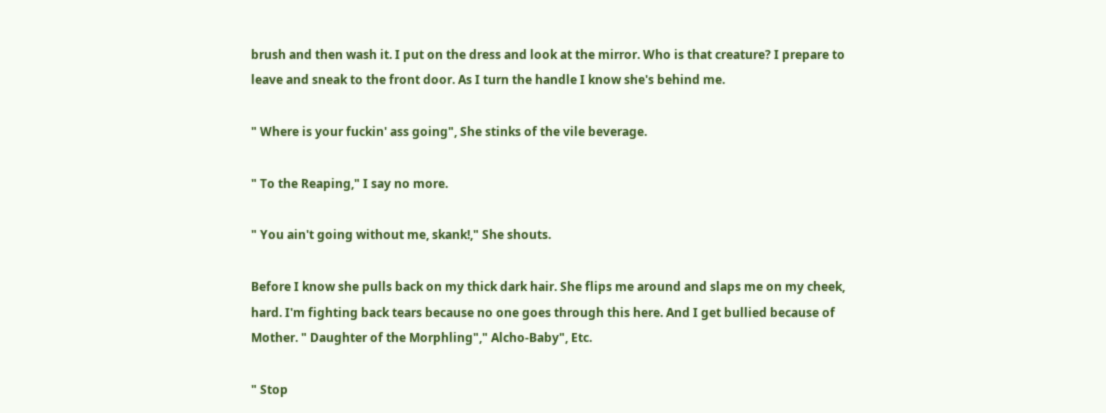brush and then wash it. I put on the dress and look at the mirror. Who is that creature? I prepare to leave and sneak to the front door. As I turn the handle I know she's behind me.

" Where is your fuckin' ass going", She stinks of the vile beverage.

" To the Reaping," I say no more.

" You ain't going without me, skank!," She shouts.

Before I know she pulls back on my thick dark hair. She flips me around and slaps me on my cheek, hard. I'm fighting back tears because no one goes through this here. And I get bullied because of Mother. " Daughter of the Morphling"," Alcho-Baby", Etc.

" Stop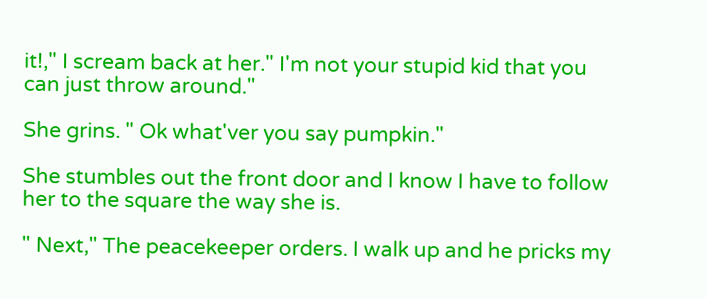it!," I scream back at her." I'm not your stupid kid that you can just throw around."

She grins. " Ok what'ver you say pumpkin."

She stumbles out the front door and I know I have to follow her to the square the way she is.

" Next," The peacekeeper orders. I walk up and he pricks my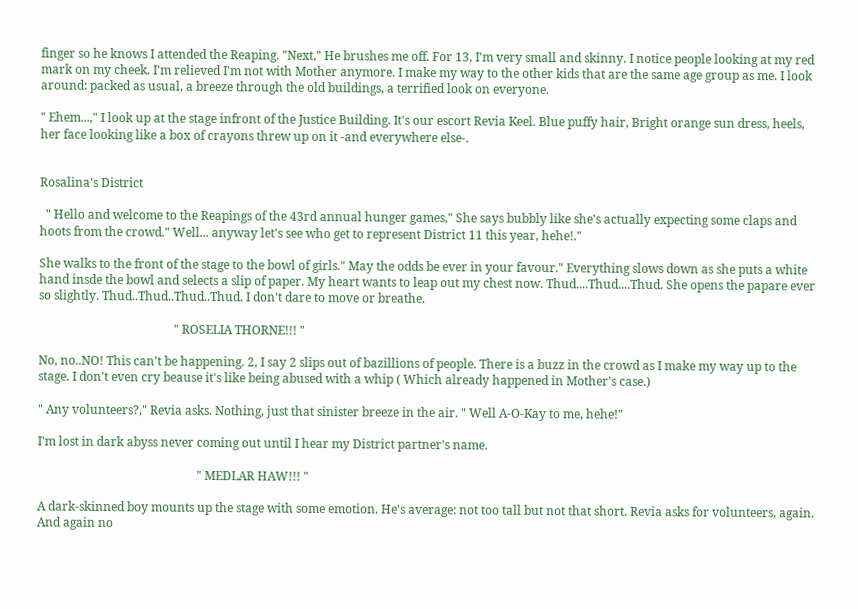finger so he knows I attended the Reaping. "Next," He brushes me off. For 13, I'm very small and skinny. I notice people looking at my red mark on my cheek. I'm relieved I'm not with Mother anymore. I make my way to the other kids that are the same age group as me. I look around: packed as usual, a breeze through the old buildings, a terrified look on everyone.

" Ehem...," I look up at the stage infront of the Justice Building. It's our escort Revia Keel. Blue puffy hair, Bright orange sun dress, heels, her face looking like a box of crayons threw up on it -and everywhere else-.


Rosalina's District

  " Hello and welcome to the Reapings of the 43rd annual hunger games," She says bubbly like she's actually expecting some claps and hoots from the crowd." Well... anyway let's see who get to represent District 11 this year, hehe!."

She walks to the front of the stage to the bowl of girls." May the odds be ever in your favour." Everything slows down as she puts a white hand insde the bowl and selects a slip of paper. My heart wants to leap out my chest now. Thud....Thud....Thud. She opens the papare ever so slightly. Thud..Thud..Thud..Thud. I don't dare to move or breathe.

                                             " ROSELIA THORNE!!! "

No, no..NO! This can't be happening. 2, I say 2 slips out of bazillions of people. There is a buzz in the crowd as I make my way up to the stage. I don't even cry beause it's like being abused with a whip ( Which already happened in Mother's case.)

" Any volunteers?," Revia asks. Nothing, just that sinister breeze in the air. " Well A-O-Kay to me, hehe!"

I'm lost in dark abyss never coming out until I hear my District partner's name.

                                                     " MEDLAR HAW!!! "

A dark-skinned boy mounts up the stage with some emotion. He's average: not too tall but not that short. Revia asks for volunteers, again. And again no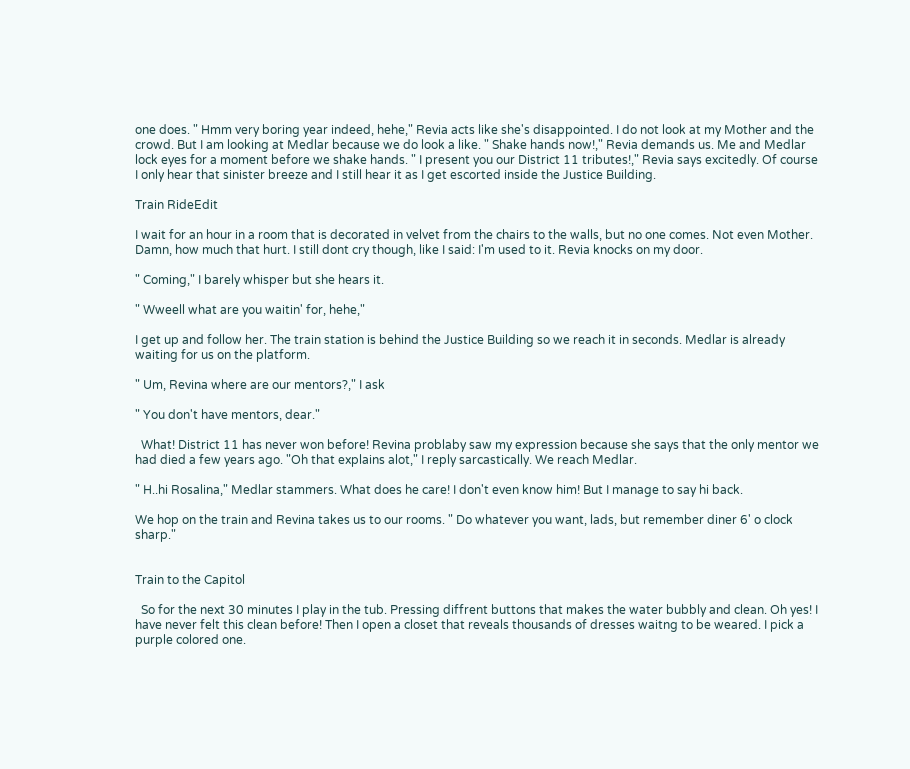one does. " Hmm very boring year indeed, hehe," Revia acts like she's disappointed. I do not look at my Mother and the crowd. But I am looking at Medlar because we do look a like. " Shake hands now!," Revia demands us. Me and Medlar lock eyes for a moment before we shake hands. " I present you our District 11 tributes!," Revia says excitedly. Of course I only hear that sinister breeze and I still hear it as I get escorted inside the Justice Building.

Train RideEdit

I wait for an hour in a room that is decorated in velvet from the chairs to the walls, but no one comes. Not even Mother. Damn, how much that hurt. I still dont cry though, like I said: I'm used to it. Revia knocks on my door.

" Coming," I barely whisper but she hears it.

" Wweell what are you waitin' for, hehe,"

I get up and follow her. The train station is behind the Justice Building so we reach it in seconds. Medlar is already waiting for us on the platform.

" Um, Revina where are our mentors?," I ask

" You don't have mentors, dear."

  What! District 11 has never won before! Revina problaby saw my expression because she says that the only mentor we had died a few years ago. "Oh that explains alot," I reply sarcastically. We reach Medlar.

" H..hi Rosalina," Medlar stammers. What does he care! I don't even know him! But I manage to say hi back.

We hop on the train and Revina takes us to our rooms. " Do whatever you want, lads, but remember diner 6' o clock sharp."


Train to the Capitol

  So for the next 30 minutes I play in the tub. Pressing diffrent buttons that makes the water bubbly and clean. Oh yes! I have never felt this clean before! Then I open a closet that reveals thousands of dresses waitng to be weared. I pick a purple colored one.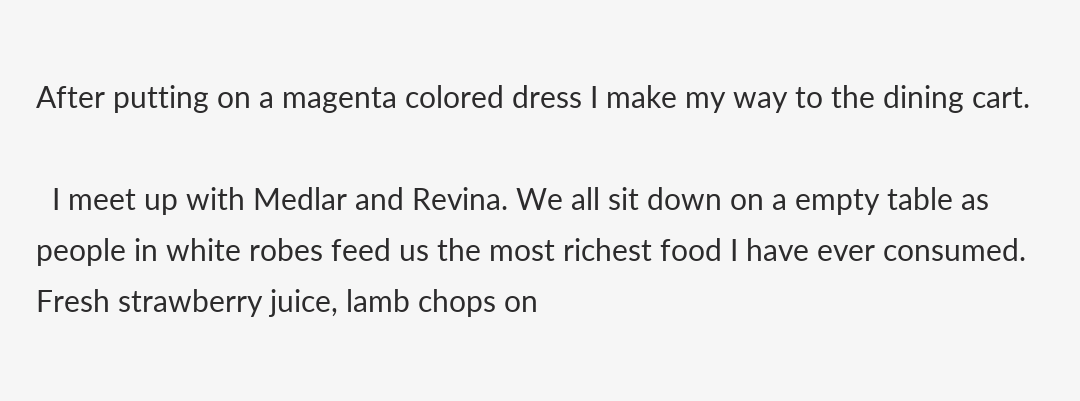After putting on a magenta colored dress I make my way to the dining cart.

  I meet up with Medlar and Revina. We all sit down on a empty table as people in white robes feed us the most richest food I have ever consumed. Fresh strawberry juice, lamb chops on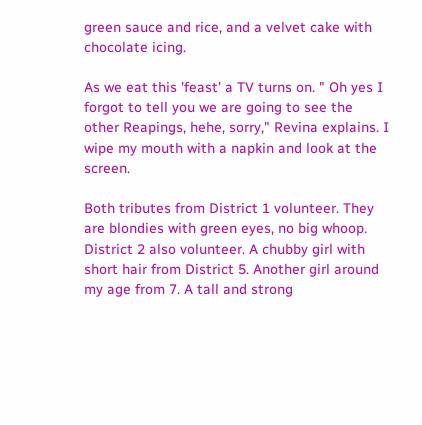green sauce and rice, and a velvet cake with chocolate icing.

As we eat this 'feast' a TV turns on. " Oh yes I forgot to tell you we are going to see the other Reapings, hehe, sorry," Revina explains. I wipe my mouth with a napkin and look at the screen.

Both tributes from District 1 volunteer. They are blondies with green eyes, no big whoop. District 2 also volunteer. A chubby girl with short hair from District 5. Another girl around my age from 7. A tall and strong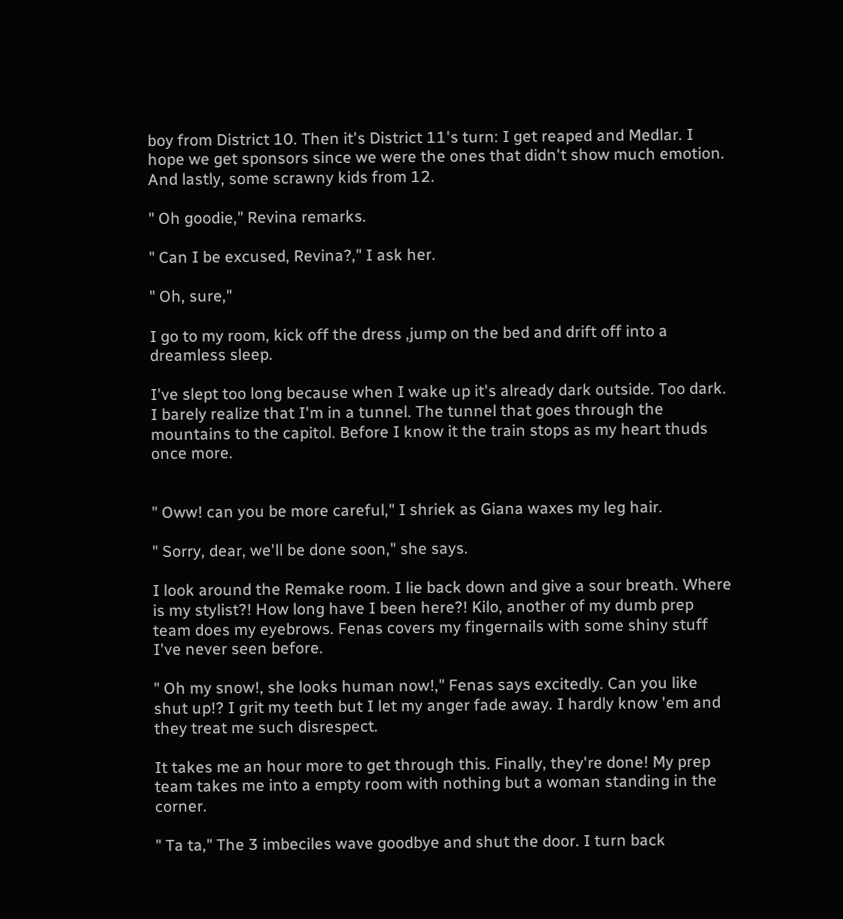boy from District 10. Then it's District 11's turn: I get reaped and Medlar. I hope we get sponsors since we were the ones that didn't show much emotion. And lastly, some scrawny kids from 12.

" Oh goodie," Revina remarks.

" Can I be excused, Revina?," I ask her.

" Oh, sure,"

I go to my room, kick off the dress ,jump on the bed and drift off into a dreamless sleep.

I've slept too long because when I wake up it's already dark outside. Too dark. I barely realize that I'm in a tunnel. The tunnel that goes through the mountains to the capitol. Before I know it the train stops as my heart thuds once more.


" Oww! can you be more careful," I shriek as Giana waxes my leg hair.

" Sorry, dear, we'll be done soon," she says.

I look around the Remake room. I lie back down and give a sour breath. Where is my stylist?! How long have I been here?! Kilo, another of my dumb prep team does my eyebrows. Fenas covers my fingernails with some shiny stuff I've never seen before.

" Oh my snow!, she looks human now!," Fenas says excitedly. Can you like shut up!? I grit my teeth but I let my anger fade away. I hardly know 'em and they treat me such disrespect.

It takes me an hour more to get through this. Finally, they're done! My prep team takes me into a empty room with nothing but a woman standing in the corner.

" Ta ta," The 3 imbeciles wave goodbye and shut the door. I turn back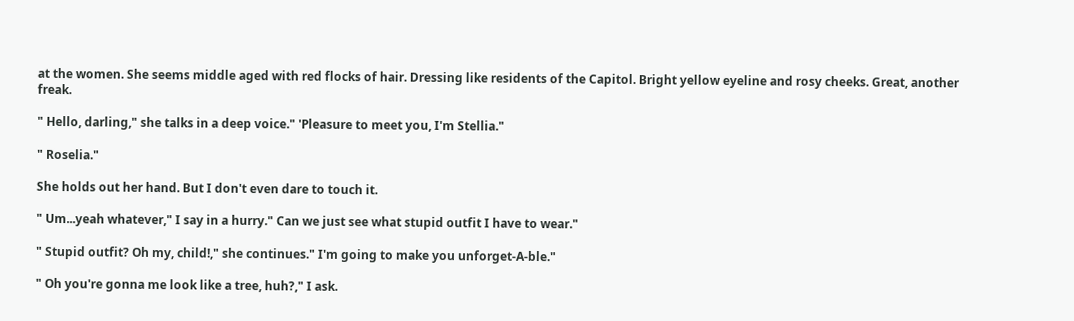at the women. She seems middle aged with red flocks of hair. Dressing like residents of the Capitol. Bright yellow eyeline and rosy cheeks. Great, another freak.

" Hello, darling," she talks in a deep voice." 'Pleasure to meet you, I'm Stellia."

" Roselia."

She holds out her hand. But I don't even dare to touch it.

" Um...yeah whatever," I say in a hurry." Can we just see what stupid outfit I have to wear."

" Stupid outfit? Oh my, child!," she continues." I'm going to make you unforget-A-ble."

" Oh you're gonna me look like a tree, huh?," I ask.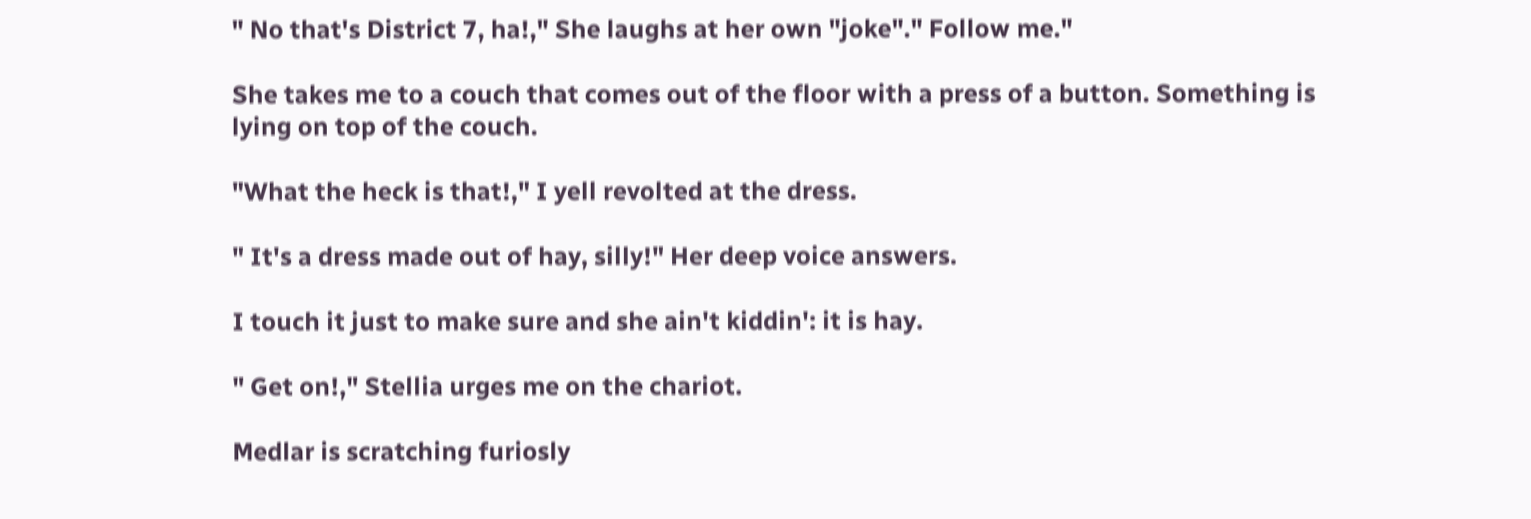" No that's District 7, ha!," She laughs at her own "joke"." Follow me."

She takes me to a couch that comes out of the floor with a press of a button. Something is lying on top of the couch.

"What the heck is that!," I yell revolted at the dress.

" It's a dress made out of hay, silly!" Her deep voice answers.

I touch it just to make sure and she ain't kiddin': it is hay.

" Get on!," Stellia urges me on the chariot.

Medlar is scratching furiosly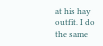at his hay outfit. I do the same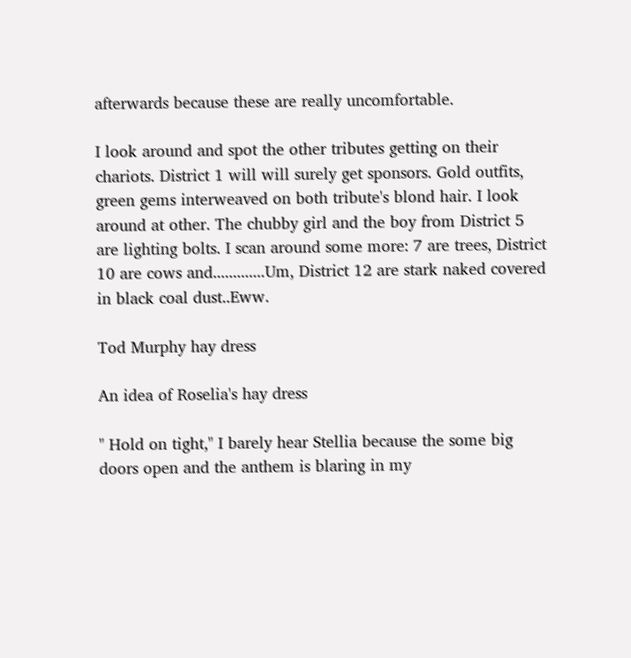afterwards because these are really uncomfortable.

I look around and spot the other tributes getting on their chariots. District 1 will will surely get sponsors. Gold outfits, green gems interweaved on both tribute's blond hair. I look around at other. The chubby girl and the boy from District 5 are lighting bolts. I scan around some more: 7 are trees, District 10 are cows and.............Um, District 12 are stark naked covered in black coal dust..Eww.

Tod Murphy hay dress

An idea of Roselia's hay dress

" Hold on tight," I barely hear Stellia because the some big doors open and the anthem is blaring in my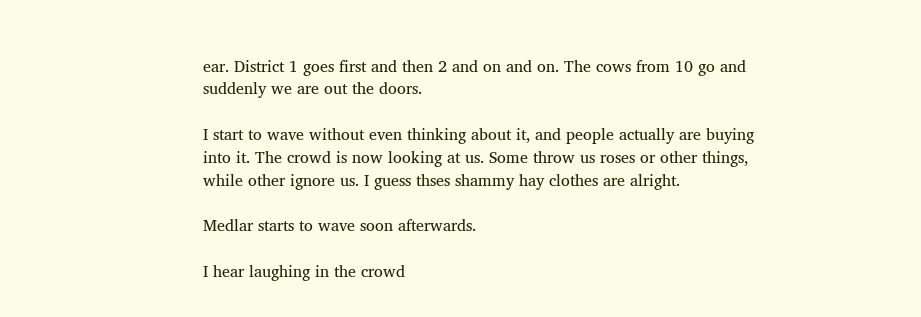ear. District 1 goes first and then 2 and on and on. The cows from 10 go and suddenly we are out the doors.

I start to wave without even thinking about it, and people actually are buying into it. The crowd is now looking at us. Some throw us roses or other things, while other ignore us. I guess thses shammy hay clothes are alright.

Medlar starts to wave soon afterwards.

I hear laughing in the crowd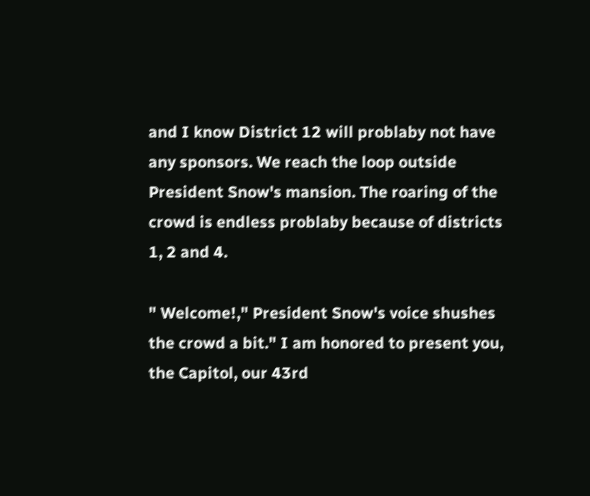and I know District 12 will problaby not have any sponsors. We reach the loop outside President Snow's mansion. The roaring of the crowd is endless problaby because of districts 1, 2 and 4.

" Welcome!," President Snow's voice shushes the crowd a bit." I am honored to present you, the Capitol, our 43rd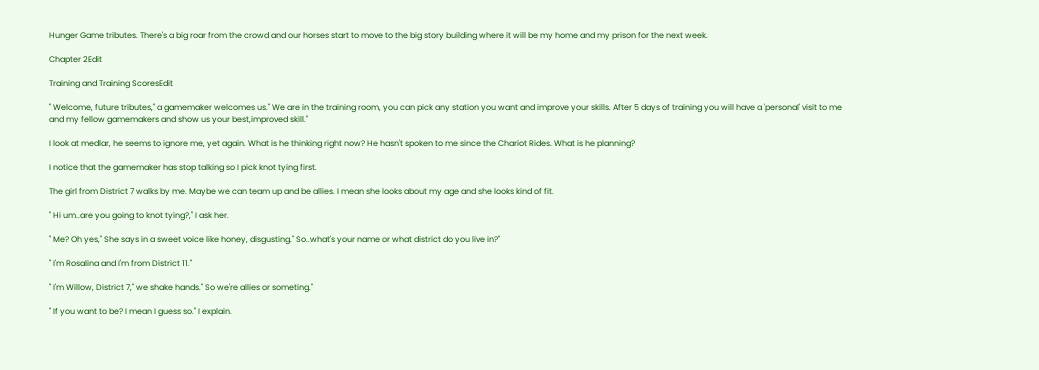Hunger Game tributes. There's a big roar from the crowd and our horses start to move to the big story building where it will be my home and my prison for the next week.

Chapter 2Edit

Training and Training ScoresEdit

" Welcome, future tributes," a gamemaker welcomes us." We are in the training room, you can pick any station you want and improve your skills. After 5 days of training you will have a 'personal' visit to me and my fellow gamemakers and show us your best,improved skill."

I look at medlar, he seems to ignore me, yet again. What is he thinking right now? He hasn't spoken to me since the Chariot Rides. What is he planning?

I notice that the gamemaker has stop talking so I pick knot tying first.

The girl from District 7 walks by me. Maybe we can team up and be allies. I mean she looks about my age and she looks kind of fit.

" Hi um..are you going to knot tying?," I ask her.

" Me? Oh yes," She says in a sweet voice like honey, disgusting." So..what's your name or what district do you live in?"

" I'm Rosalina and I'm from District 11."

" I'm Willow, District 7," we shake hands." So we're allies or someting."

" If you want to be? I mean I guess so." I explain.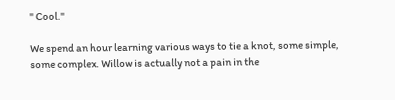" Cool."

We spend an hour learning various ways to tie a knot, some simple, some complex. Willow is actually not a pain in the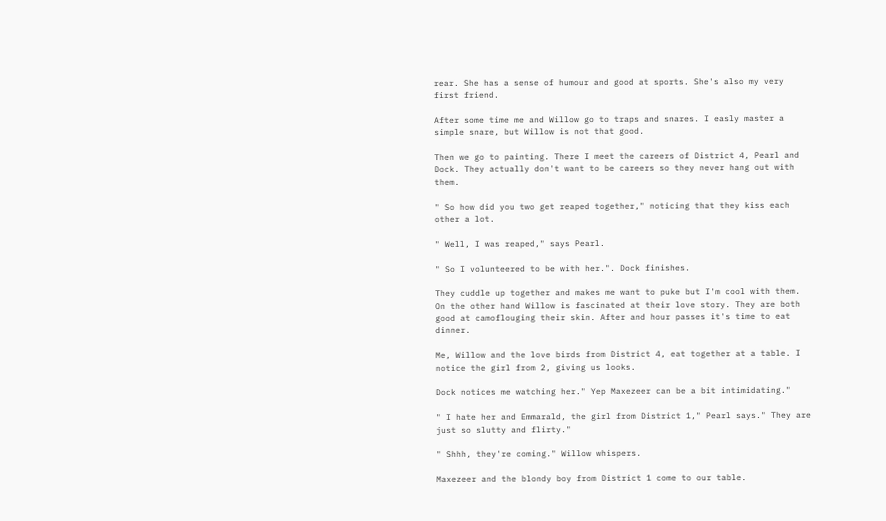rear. She has a sense of humour and good at sports. She's also my very first friend.

After some time me and Willow go to traps and snares. I easly master a simple snare, but Willow is not that good.

Then we go to painting. There I meet the careers of District 4, Pearl and Dock. They actually don't want to be careers so they never hang out with them.

" So how did you two get reaped together," noticing that they kiss each other a lot.

" Well, I was reaped," says Pearl.

" So I volunteered to be with her.". Dock finishes.

They cuddle up together and makes me want to puke but I'm cool with them. On the other hand Willow is fascinated at their love story. They are both good at camoflouging their skin. After and hour passes it's time to eat dinner.

Me, Willow and the love birds from District 4, eat together at a table. I notice the girl from 2, giving us looks.

Dock notices me watching her." Yep Maxezeer can be a bit intimidating."

" I hate her and Emmarald, the girl from District 1," Pearl says." They are just so slutty and flirty."

" Shhh, they're coming." Willow whispers.

Maxezeer and the blondy boy from District 1 come to our table.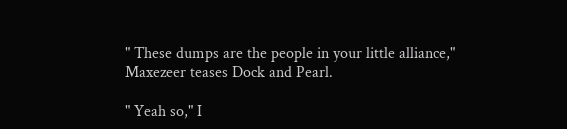" These dumps are the people in your little alliance," Maxezeer teases Dock and Pearl.

" Yeah so," I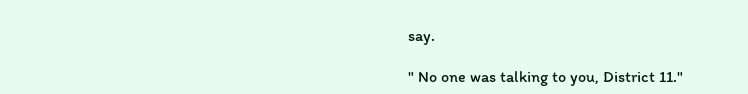say.

" No one was talking to you, District 11."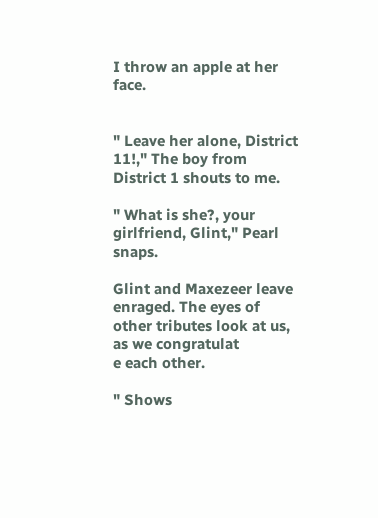I throw an apple at her face.


" Leave her alone, District 11!," The boy from District 1 shouts to me.

" What is she?, your girlfriend, Glint," Pearl snaps.

Glint and Maxezeer leave enraged. The eyes of other tributes look at us, as we congratulat
e each other.

" Shows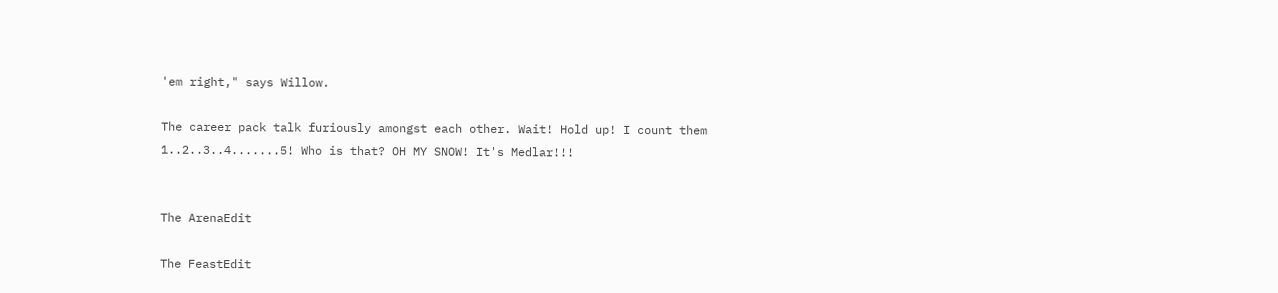'em right," says Willow.

The career pack talk furiously amongst each other. Wait! Hold up! I count them 1..2..3..4.......5! Who is that? OH MY SNOW! It's Medlar!!!


The ArenaEdit

The FeastEdit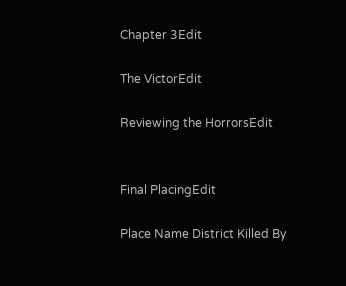Chapter 3Edit

The VictorEdit

Reviewing the HorrorsEdit


Final PlacingEdit

Place Name District Killed By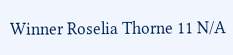Winner Roselia Thorne 11 N/A